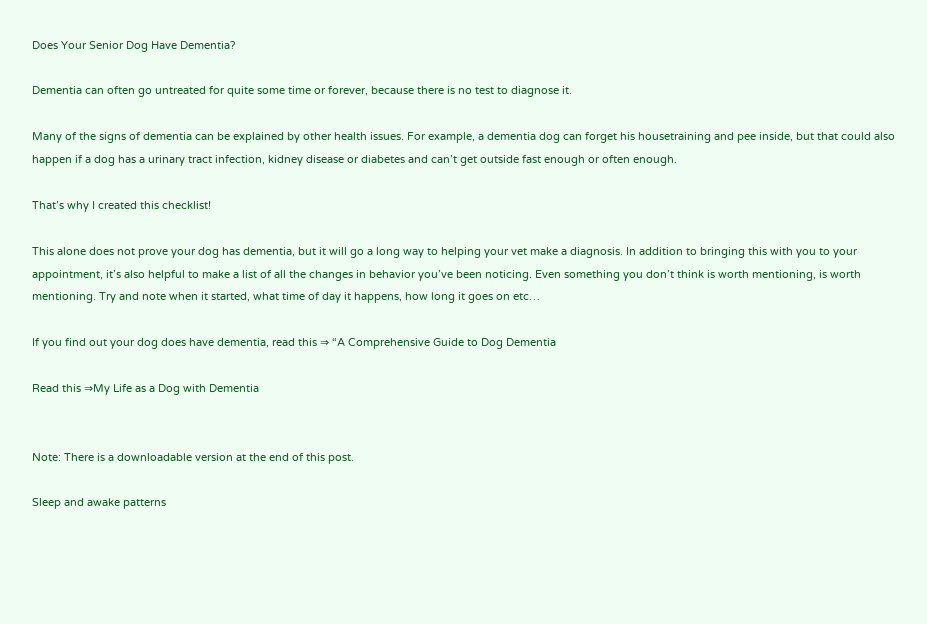Does Your Senior Dog Have Dementia?

Dementia can often go untreated for quite some time or forever, because there is no test to diagnose it.

Many of the signs of dementia can be explained by other health issues. For example, a dementia dog can forget his housetraining and pee inside, but that could also happen if a dog has a urinary tract infection, kidney disease or diabetes and can’t get outside fast enough or often enough.

That’s why I created this checklist!

This alone does not prove your dog has dementia, but it will go a long way to helping your vet make a diagnosis. In addition to bringing this with you to your appointment, it’s also helpful to make a list of all the changes in behavior you’ve been noticing. Even something you don’t think is worth mentioning, is worth mentioning. Try and note when it started, what time of day it happens, how long it goes on etc…

If you find out your dog does have dementia, read this ⇒ “A Comprehensive Guide to Dog Dementia

Read this ⇒My Life as a Dog with Dementia


Note: There is a downloadable version at the end of this post.

Sleep and awake patterns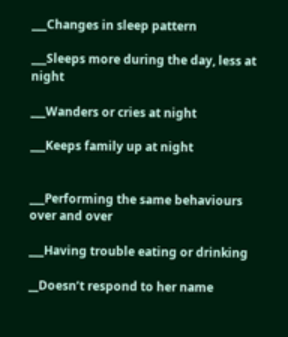___Changes in sleep pattern

___Sleeps more during the day, less at night

___Wanders or cries at night

___Keeps family up at night


___Performing the same behaviours over and over

___Having trouble eating or drinking

__Doesn’t respond to her name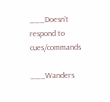___Doesn’t respond to cues/commands

___Wanders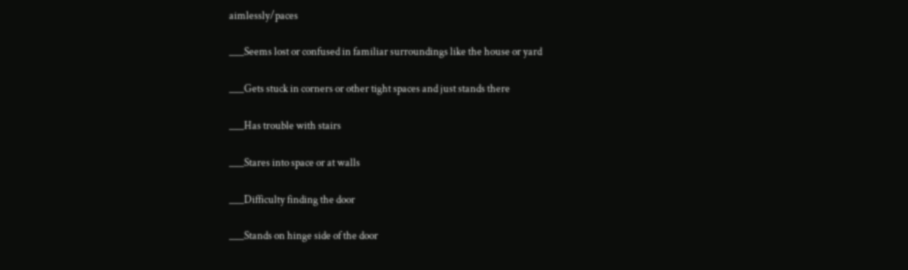aimlessly/paces

___Seems lost or confused in familiar surroundings like the house or yard

___Gets stuck in corners or other tight spaces and just stands there

___Has trouble with stairs

___Stares into space or at walls

___Difficulty finding the door

___Stands on hinge side of the door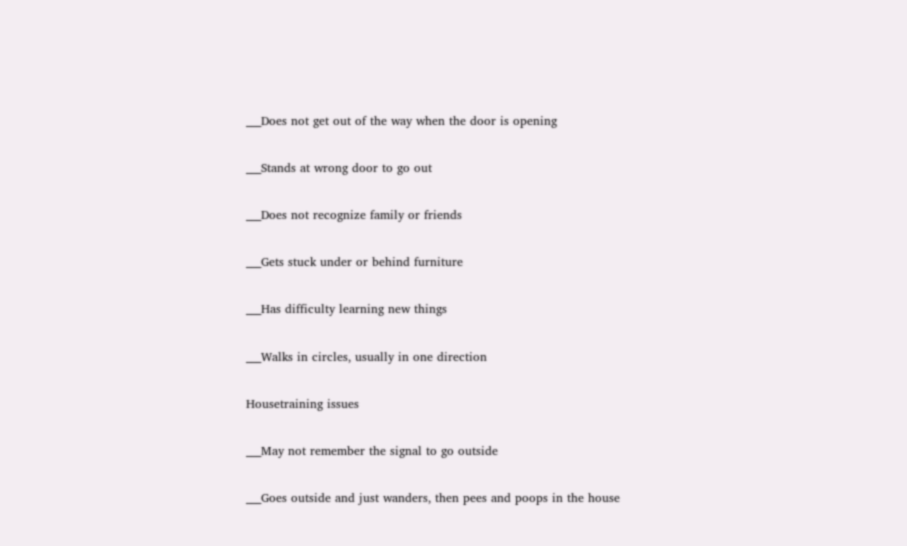___Does not get out of the way when the door is opening

___Stands at wrong door to go out

___Does not recognize family or friends

___Gets stuck under or behind furniture

___Has difficulty learning new things

___Walks in circles, usually in one direction

Housetraining issues

___May not remember the signal to go outside

___Goes outside and just wanders, then pees and poops in the house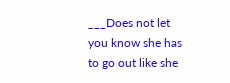___Does not let you know she has to go out like she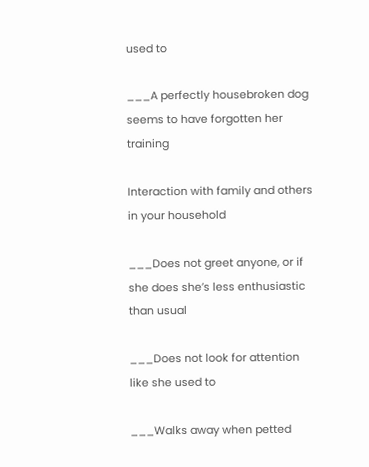used to

___A perfectly housebroken dog seems to have forgotten her training

Interaction with family and others in your household

___Does not greet anyone, or if she does she’s less enthusiastic than usual

___Does not look for attention like she used to

___Walks away when petted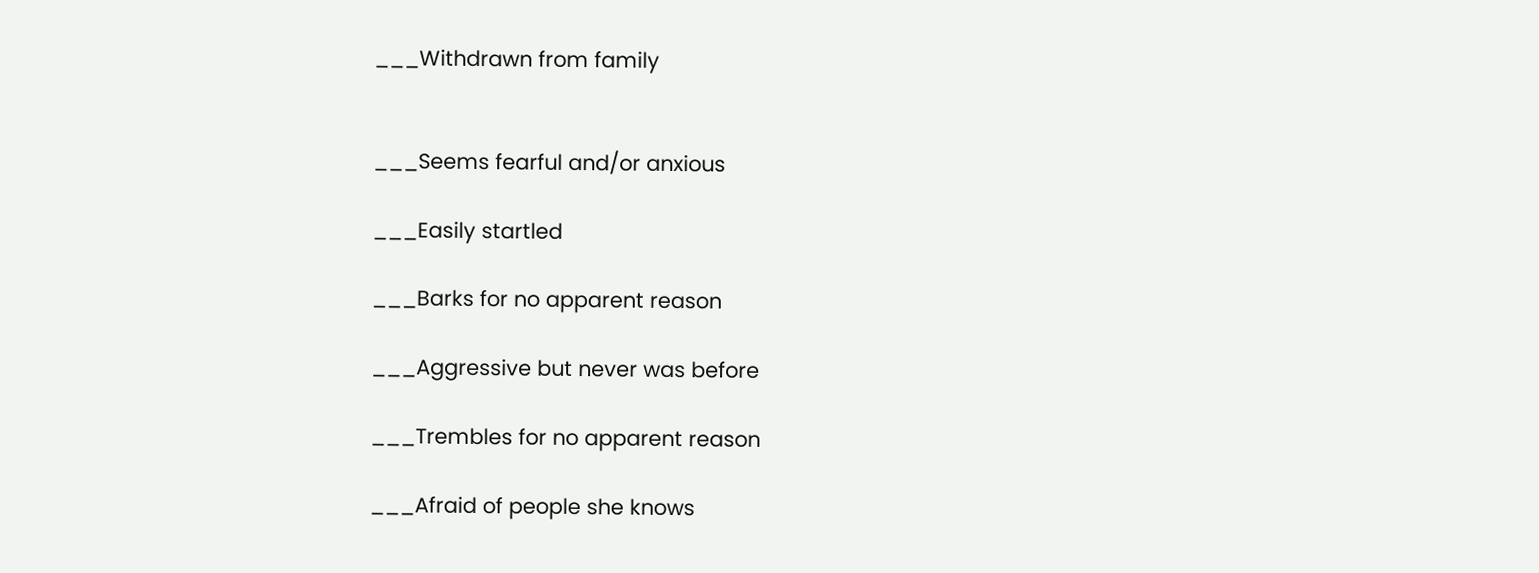___Withdrawn from family


___Seems fearful and/or anxious

___Easily startled

___Barks for no apparent reason

___Aggressive but never was before

___Trembles for no apparent reason

___Afraid of people she knows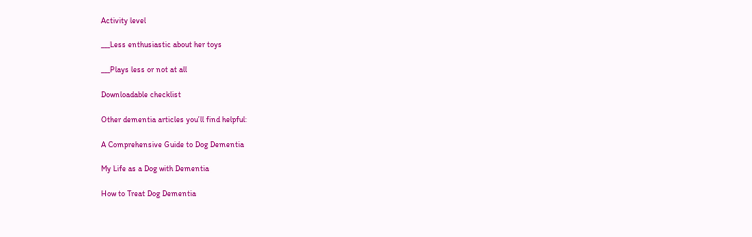Activity level

___Less enthusiastic about her toys

___Plays less or not at all

Downloadable checklist

Other dementia articles you’ll find helpful:

A Comprehensive Guide to Dog Dementia

My Life as a Dog with Dementia

How to Treat Dog Dementia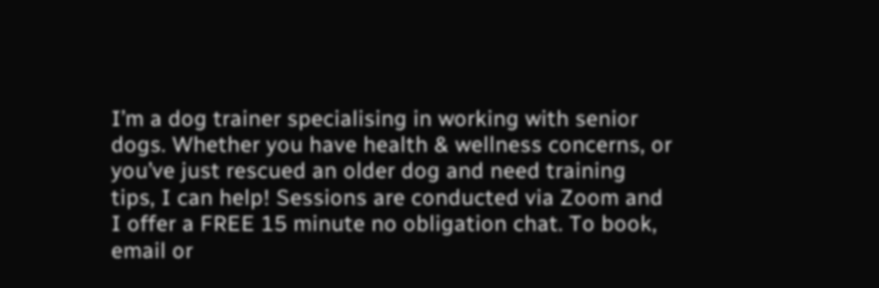I’m a dog trainer specialising in working with senior dogs. Whether you have health & wellness concerns, or you’ve just rescued an older dog and need training tips, I can help! Sessions are conducted via Zoom and I offer a FREE 15 minute no obligation chat. To book, email or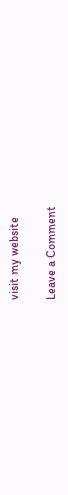visit my website

Leave a Comment